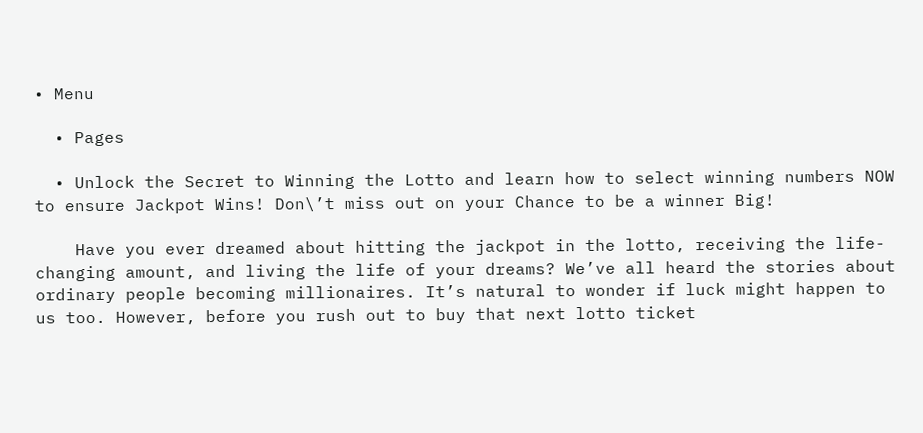• Menu

  • Pages

  • Unlock the Secret to Winning the Lotto and learn how to select winning numbers NOW to ensure Jackpot Wins! Don\’t miss out on your Chance to be a winner Big!

    Have you ever dreamed about hitting the jackpot in the lotto, receiving the life-changing amount, and living the life of your dreams? We’ve all heard the stories about ordinary people becoming millionaires. It’s natural to wonder if luck might happen to us too. However, before you rush out to buy that next lotto ticket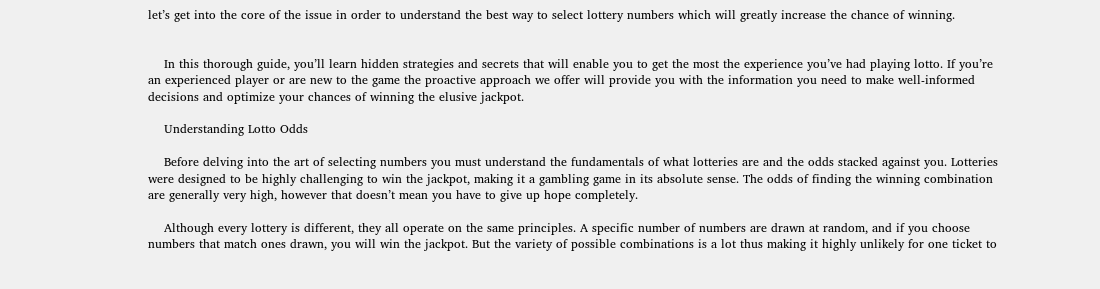let’s get into the core of the issue in order to understand the best way to select lottery numbers which will greatly increase the chance of winning.


    In this thorough guide, you’ll learn hidden strategies and secrets that will enable you to get the most the experience you’ve had playing lotto. If you’re an experienced player or are new to the game the proactive approach we offer will provide you with the information you need to make well-informed decisions and optimize your chances of winning the elusive jackpot.

    Understanding Lotto Odds

    Before delving into the art of selecting numbers you must understand the fundamentals of what lotteries are and the odds stacked against you. Lotteries were designed to be highly challenging to win the jackpot, making it a gambling game in its absolute sense. The odds of finding the winning combination are generally very high, however that doesn’t mean you have to give up hope completely.

    Although every lottery is different, they all operate on the same principles. A specific number of numbers are drawn at random, and if you choose numbers that match ones drawn, you will win the jackpot. But the variety of possible combinations is a lot thus making it highly unlikely for one ticket to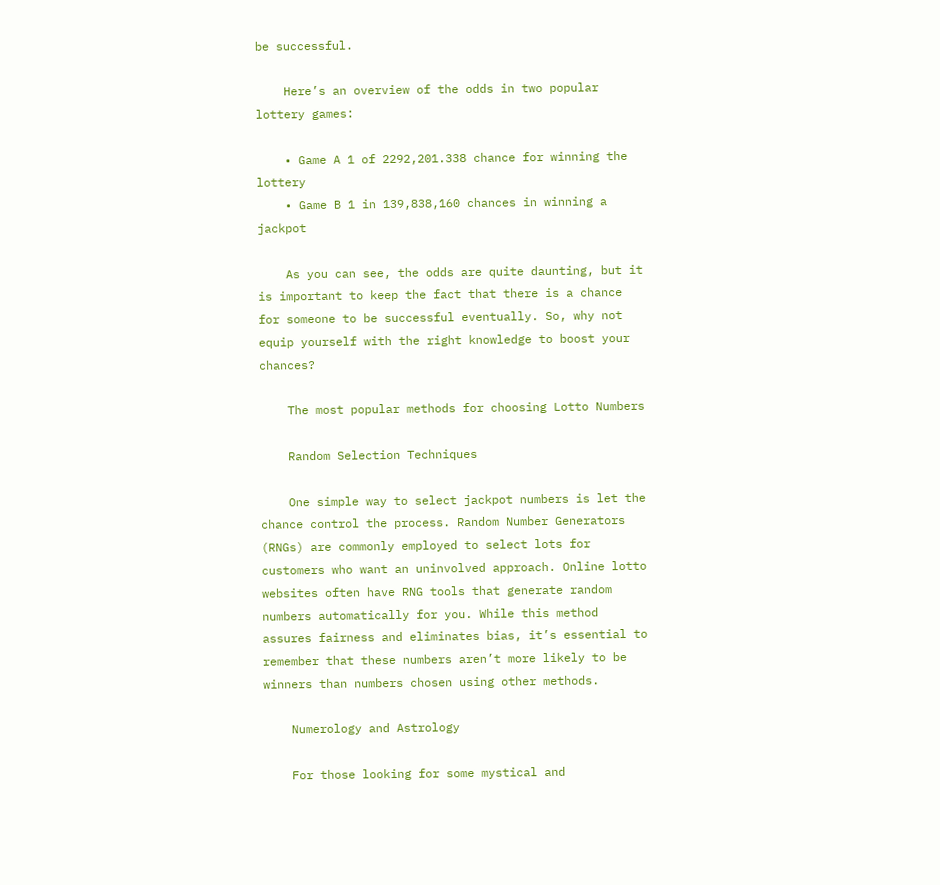be successful.

    Here’s an overview of the odds in two popular lottery games:

    • Game A 1 of 2292,201.338 chance for winning the lottery
    • Game B 1 in 139,838,160 chances in winning a jackpot

    As you can see, the odds are quite daunting, but it is important to keep the fact that there is a chance for someone to be successful eventually. So, why not equip yourself with the right knowledge to boost your chances?

    The most popular methods for choosing Lotto Numbers

    Random Selection Techniques

    One simple way to select jackpot numbers is let the chance control the process. Random Number Generators (RNGs) are commonly employed to select lots for customers who want an uninvolved approach. Online lotto websites often have RNG tools that generate random numbers automatically for you. While this method assures fairness and eliminates bias, it’s essential to remember that these numbers aren’t more likely to be winners than numbers chosen using other methods.

    Numerology and Astrology

    For those looking for some mystical and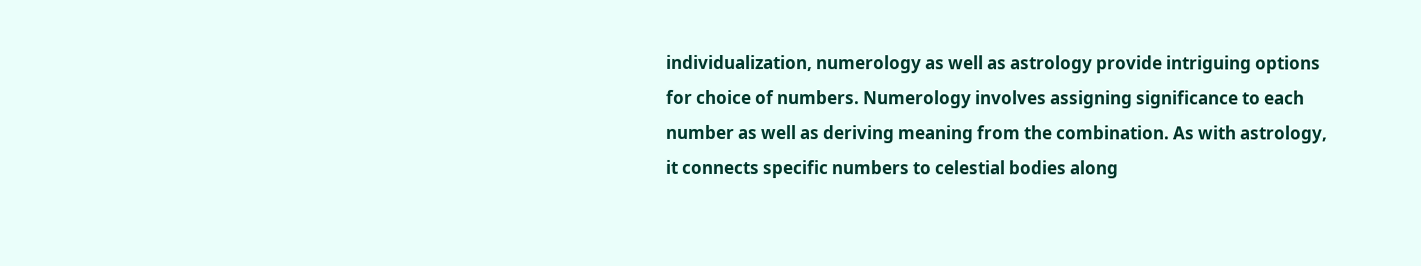individualization, numerology as well as astrology provide intriguing options for choice of numbers. Numerology involves assigning significance to each number as well as deriving meaning from the combination. As with astrology, it connects specific numbers to celestial bodies along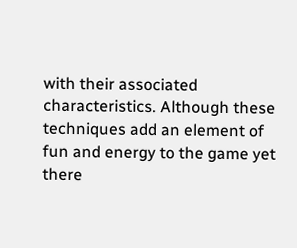with their associated characteristics. Although these techniques add an element of fun and energy to the game yet there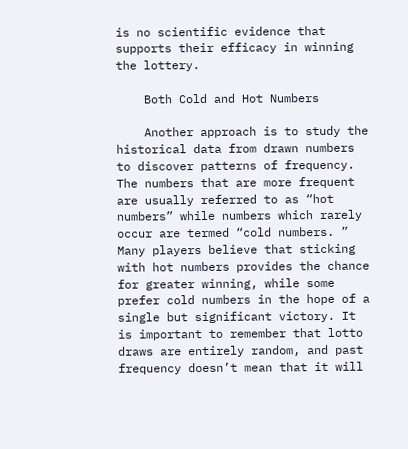is no scientific evidence that supports their efficacy in winning the lottery.

    Both Cold and Hot Numbers

    Another approach is to study the historical data from drawn numbers to discover patterns of frequency. The numbers that are more frequent are usually referred to as “hot numbers” while numbers which rarely occur are termed “cold numbers. ” Many players believe that sticking with hot numbers provides the chance for greater winning, while some prefer cold numbers in the hope of a single but significant victory. It is important to remember that lotto draws are entirely random, and past frequency doesn’t mean that it will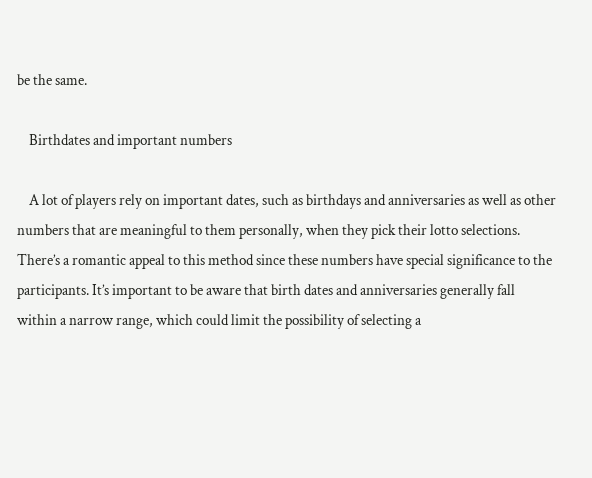be the same.

    Birthdates and important numbers

    A lot of players rely on important dates, such as birthdays and anniversaries as well as other numbers that are meaningful to them personally, when they pick their lotto selections. There’s a romantic appeal to this method since these numbers have special significance to the participants. It’s important to be aware that birth dates and anniversaries generally fall within a narrow range, which could limit the possibility of selecting a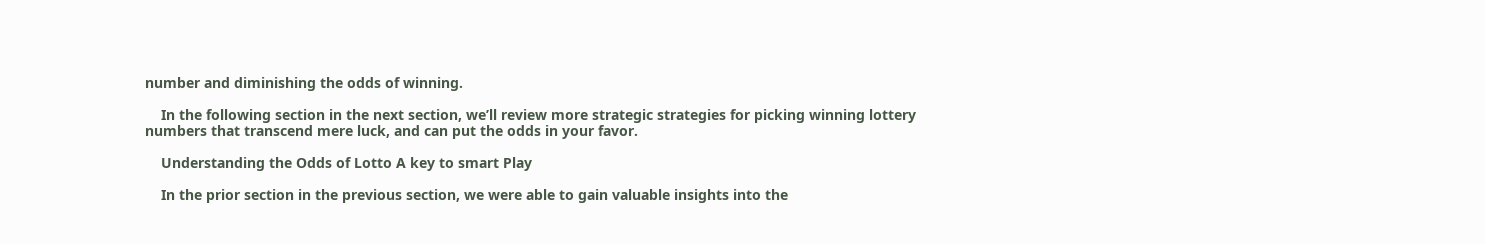number and diminishing the odds of winning.

    In the following section in the next section, we’ll review more strategic strategies for picking winning lottery numbers that transcend mere luck, and can put the odds in your favor.

    Understanding the Odds of Lotto A key to smart Play

    In the prior section in the previous section, we were able to gain valuable insights into the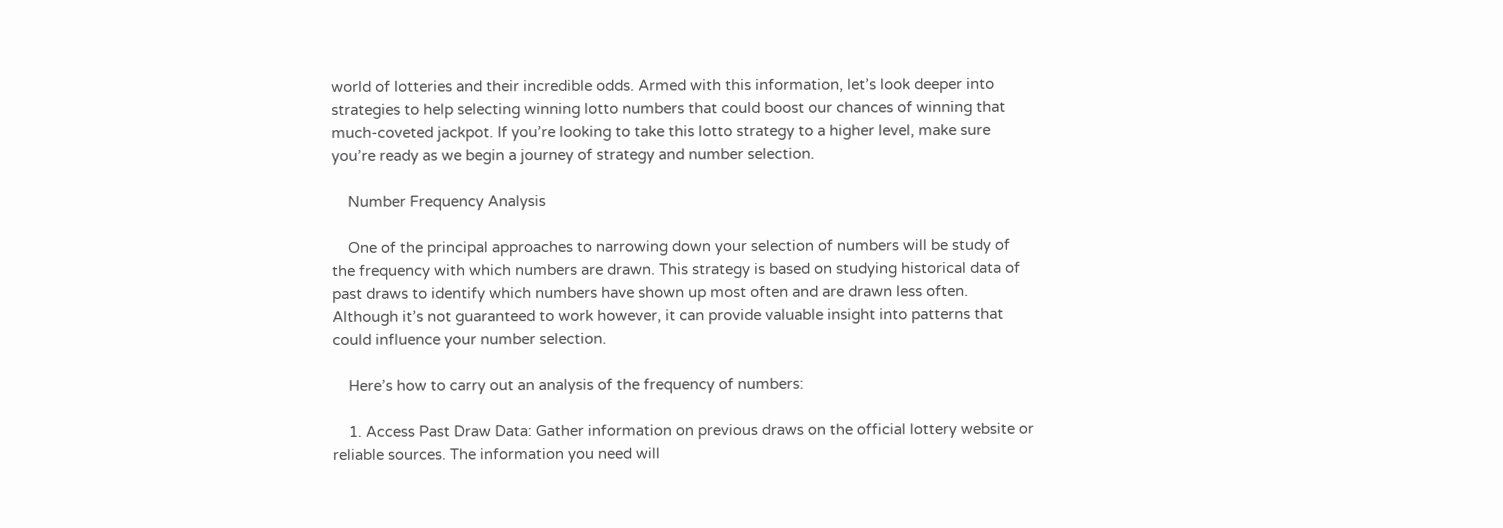world of lotteries and their incredible odds. Armed with this information, let’s look deeper into strategies to help selecting winning lotto numbers that could boost our chances of winning that much-coveted jackpot. If you’re looking to take this lotto strategy to a higher level, make sure you’re ready as we begin a journey of strategy and number selection.

    Number Frequency Analysis

    One of the principal approaches to narrowing down your selection of numbers will be study of the frequency with which numbers are drawn. This strategy is based on studying historical data of past draws to identify which numbers have shown up most often and are drawn less often. Although it’s not guaranteed to work however, it can provide valuable insight into patterns that could influence your number selection.

    Here’s how to carry out an analysis of the frequency of numbers:

    1. Access Past Draw Data: Gather information on previous draws on the official lottery website or reliable sources. The information you need will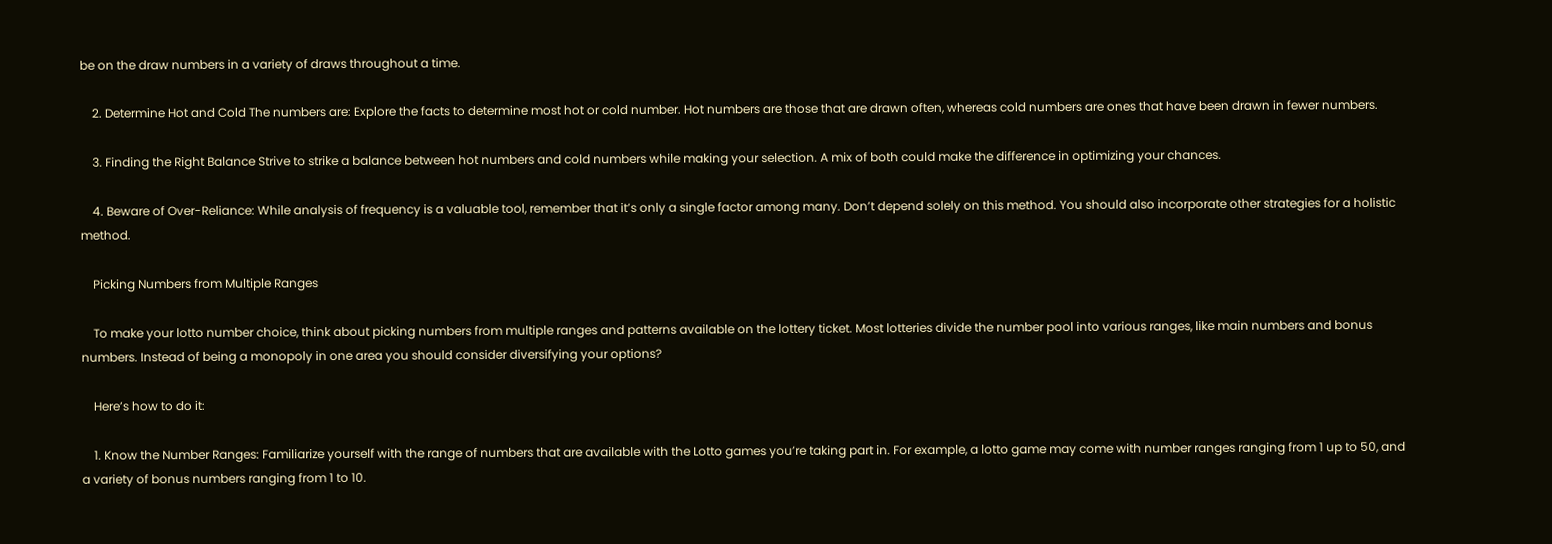be on the draw numbers in a variety of draws throughout a time.

    2. Determine Hot and Cold The numbers are: Explore the facts to determine most hot or cold number. Hot numbers are those that are drawn often, whereas cold numbers are ones that have been drawn in fewer numbers.

    3. Finding the Right Balance Strive to strike a balance between hot numbers and cold numbers while making your selection. A mix of both could make the difference in optimizing your chances.

    4. Beware of Over-Reliance: While analysis of frequency is a valuable tool, remember that it’s only a single factor among many. Don’t depend solely on this method. You should also incorporate other strategies for a holistic method.

    Picking Numbers from Multiple Ranges

    To make your lotto number choice, think about picking numbers from multiple ranges and patterns available on the lottery ticket. Most lotteries divide the number pool into various ranges, like main numbers and bonus numbers. Instead of being a monopoly in one area you should consider diversifying your options?

    Here’s how to do it:

    1. Know the Number Ranges: Familiarize yourself with the range of numbers that are available with the Lotto games you’re taking part in. For example, a lotto game may come with number ranges ranging from 1 up to 50, and a variety of bonus numbers ranging from 1 to 10.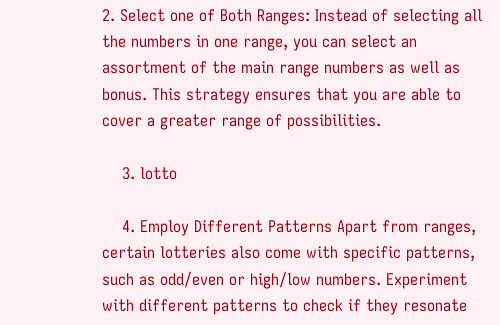2. Select one of Both Ranges: Instead of selecting all the numbers in one range, you can select an assortment of the main range numbers as well as bonus. This strategy ensures that you are able to cover a greater range of possibilities.

    3. lotto

    4. Employ Different Patterns Apart from ranges, certain lotteries also come with specific patterns, such as odd/even or high/low numbers. Experiment with different patterns to check if they resonate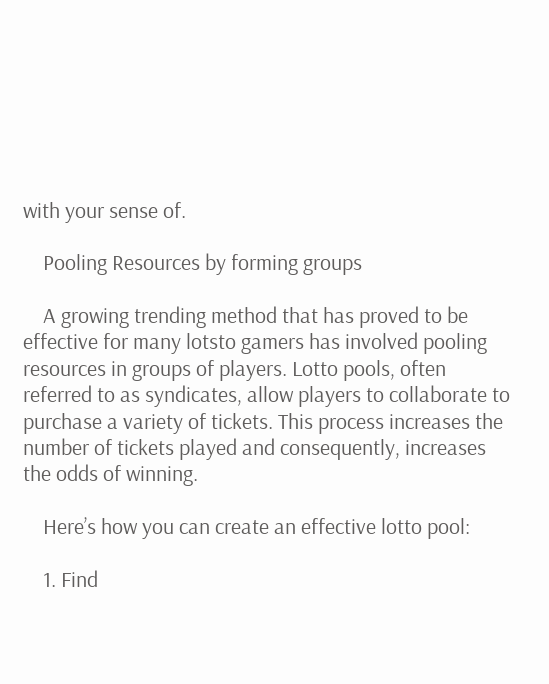with your sense of.

    Pooling Resources by forming groups

    A growing trending method that has proved to be effective for many lotsto gamers has involved pooling resources in groups of players. Lotto pools, often referred to as syndicates, allow players to collaborate to purchase a variety of tickets. This process increases the number of tickets played and consequently, increases the odds of winning.

    Here’s how you can create an effective lotto pool:

    1. Find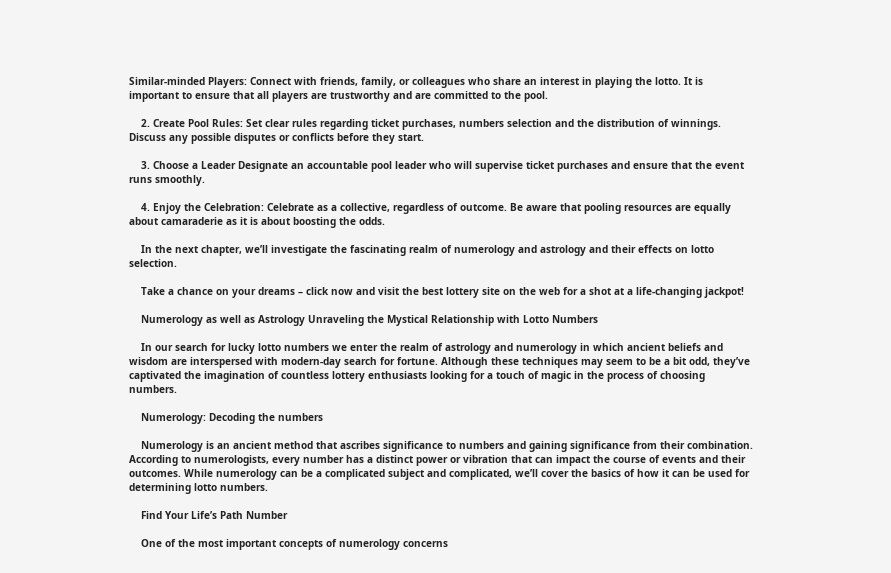Similar-minded Players: Connect with friends, family, or colleagues who share an interest in playing the lotto. It is important to ensure that all players are trustworthy and are committed to the pool.

    2. Create Pool Rules: Set clear rules regarding ticket purchases, numbers selection and the distribution of winnings. Discuss any possible disputes or conflicts before they start.

    3. Choose a Leader Designate an accountable pool leader who will supervise ticket purchases and ensure that the event runs smoothly.

    4. Enjoy the Celebration: Celebrate as a collective, regardless of outcome. Be aware that pooling resources are equally about camaraderie as it is about boosting the odds.

    In the next chapter, we’ll investigate the fascinating realm of numerology and astrology and their effects on lotto selection.

    Take a chance on your dreams – click now and visit the best lottery site on the web for a shot at a life-changing jackpot!

    Numerology as well as Astrology Unraveling the Mystical Relationship with Lotto Numbers

    In our search for lucky lotto numbers we enter the realm of astrology and numerology in which ancient beliefs and wisdom are interspersed with modern-day search for fortune. Although these techniques may seem to be a bit odd, they’ve captivated the imagination of countless lottery enthusiasts looking for a touch of magic in the process of choosing numbers.

    Numerology: Decoding the numbers

    Numerology is an ancient method that ascribes significance to numbers and gaining significance from their combination. According to numerologists, every number has a distinct power or vibration that can impact the course of events and their outcomes. While numerology can be a complicated subject and complicated, we’ll cover the basics of how it can be used for determining lotto numbers.

    Find Your Life’s Path Number

    One of the most important concepts of numerology concerns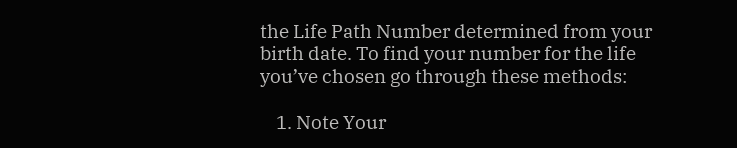the Life Path Number determined from your birth date. To find your number for the life you’ve chosen go through these methods:

    1. Note Your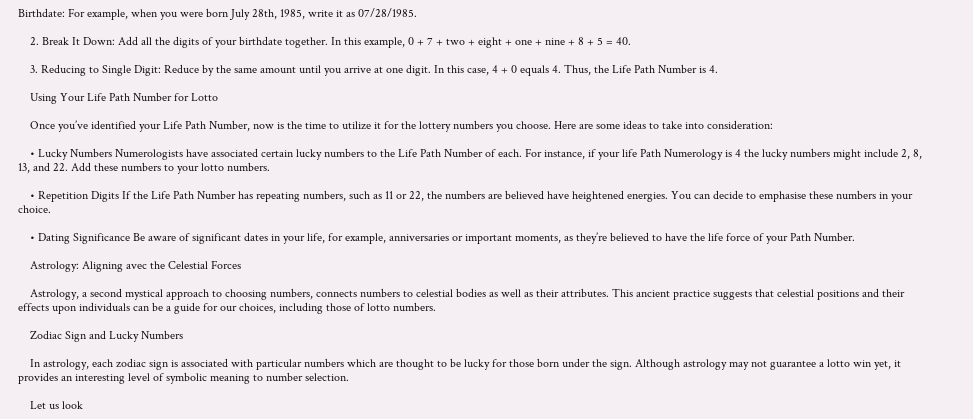Birthdate: For example, when you were born July 28th, 1985, write it as 07/28/1985.

    2. Break It Down: Add all the digits of your birthdate together. In this example, 0 + 7 + two + eight + one + nine + 8 + 5 = 40.

    3. Reducing to Single Digit: Reduce by the same amount until you arrive at one digit. In this case, 4 + 0 equals 4. Thus, the Life Path Number is 4.

    Using Your Life Path Number for Lotto

    Once you’ve identified your Life Path Number, now is the time to utilize it for the lottery numbers you choose. Here are some ideas to take into consideration:

    • Lucky Numbers Numerologists have associated certain lucky numbers to the Life Path Number of each. For instance, if your life Path Numerology is 4 the lucky numbers might include 2, 8, 13, and 22. Add these numbers to your lotto numbers.

    • Repetition Digits If the Life Path Number has repeating numbers, such as 11 or 22, the numbers are believed have heightened energies. You can decide to emphasise these numbers in your choice.

    • Dating Significance Be aware of significant dates in your life, for example, anniversaries or important moments, as they’re believed to have the life force of your Path Number.

    Astrology: Aligning avec the Celestial Forces

    Astrology, a second mystical approach to choosing numbers, connects numbers to celestial bodies as well as their attributes. This ancient practice suggests that celestial positions and their effects upon individuals can be a guide for our choices, including those of lotto numbers.

    Zodiac Sign and Lucky Numbers

    In astrology, each zodiac sign is associated with particular numbers which are thought to be lucky for those born under the sign. Although astrology may not guarantee a lotto win yet, it provides an interesting level of symbolic meaning to number selection.

    Let us look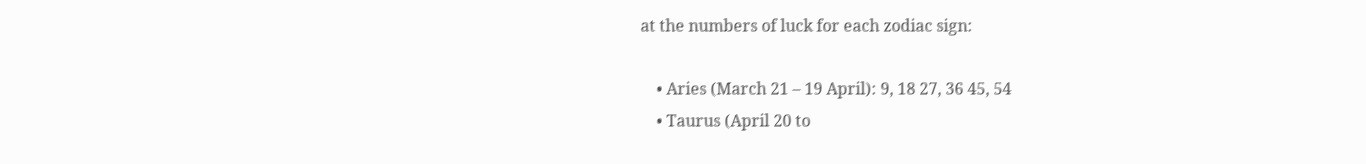at the numbers of luck for each zodiac sign:

    • Aries (March 21 – 19 April): 9, 18 27, 36 45, 54
    • Taurus (April 20 to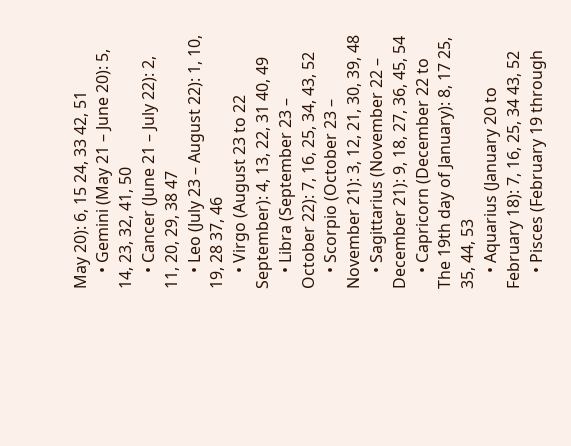May 20): 6, 15 24, 33 42, 51
    • Gemini (May 21 – June 20): 5, 14, 23, 32, 41, 50
    • Cancer (June 21 – July 22): 2, 11, 20, 29, 38 47
    • Leo (July 23 – August 22): 1, 10, 19, 28 37, 46
    • Virgo (August 23 to 22 September): 4, 13, 22, 31 40, 49
    • Libra (September 23 – October 22): 7, 16, 25, 34, 43, 52
    • Scorpio (October 23 – November 21): 3, 12, 21, 30, 39, 48
    • Sagittarius (November 22 – December 21): 9, 18, 27, 36, 45, 54
    • Capricorn (December 22 to The 19th day of January): 8, 17 25, 35, 44, 53
    • Aquarius (January 20 to February 18): 7, 16, 25, 34 43, 52
    • Pisces (February 19 through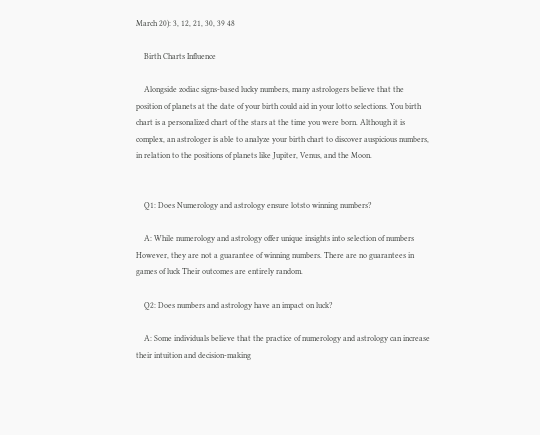March 20): 3, 12, 21, 30, 39 48

    Birth Charts Influence

    Alongside zodiac signs-based lucky numbers, many astrologers believe that the position of planets at the date of your birth could aid in your lotto selections. You birth chart is a personalized chart of the stars at the time you were born. Although it is complex, an astrologer is able to analyze your birth chart to discover auspicious numbers, in relation to the positions of planets like Jupiter, Venus, and the Moon.


    Q1: Does Numerology and astrology ensure lotsto winning numbers?

    A: While numerology and astrology offer unique insights into selection of numbers However, they are not a guarantee of winning numbers. There are no guarantees in games of luck Their outcomes are entirely random.

    Q2: Does numbers and astrology have an impact on luck?

    A: Some individuals believe that the practice of numerology and astrology can increase their intuition and decision-making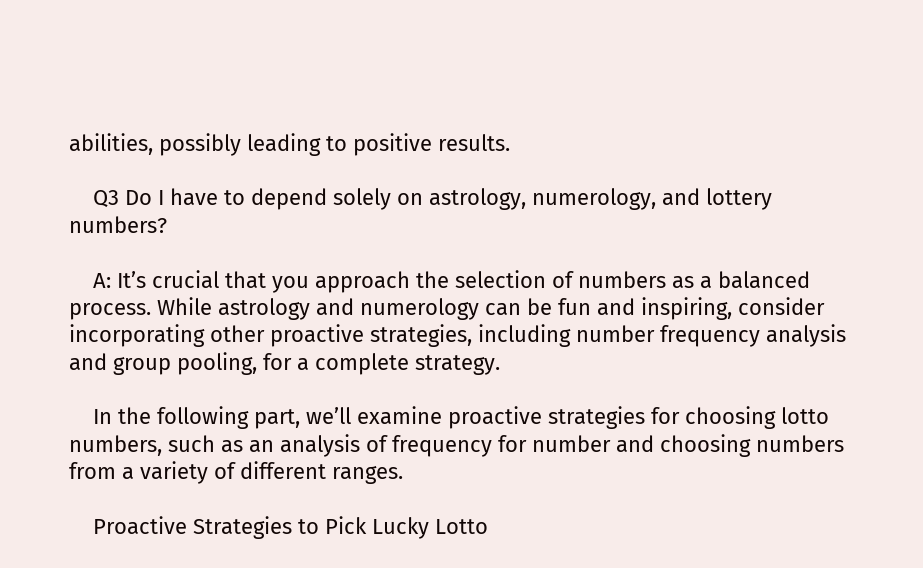abilities, possibly leading to positive results.

    Q3 Do I have to depend solely on astrology, numerology, and lottery numbers?

    A: It’s crucial that you approach the selection of numbers as a balanced process. While astrology and numerology can be fun and inspiring, consider incorporating other proactive strategies, including number frequency analysis and group pooling, for a complete strategy.

    In the following part, we’ll examine proactive strategies for choosing lotto numbers, such as an analysis of frequency for number and choosing numbers from a variety of different ranges.

    Proactive Strategies to Pick Lucky Lotto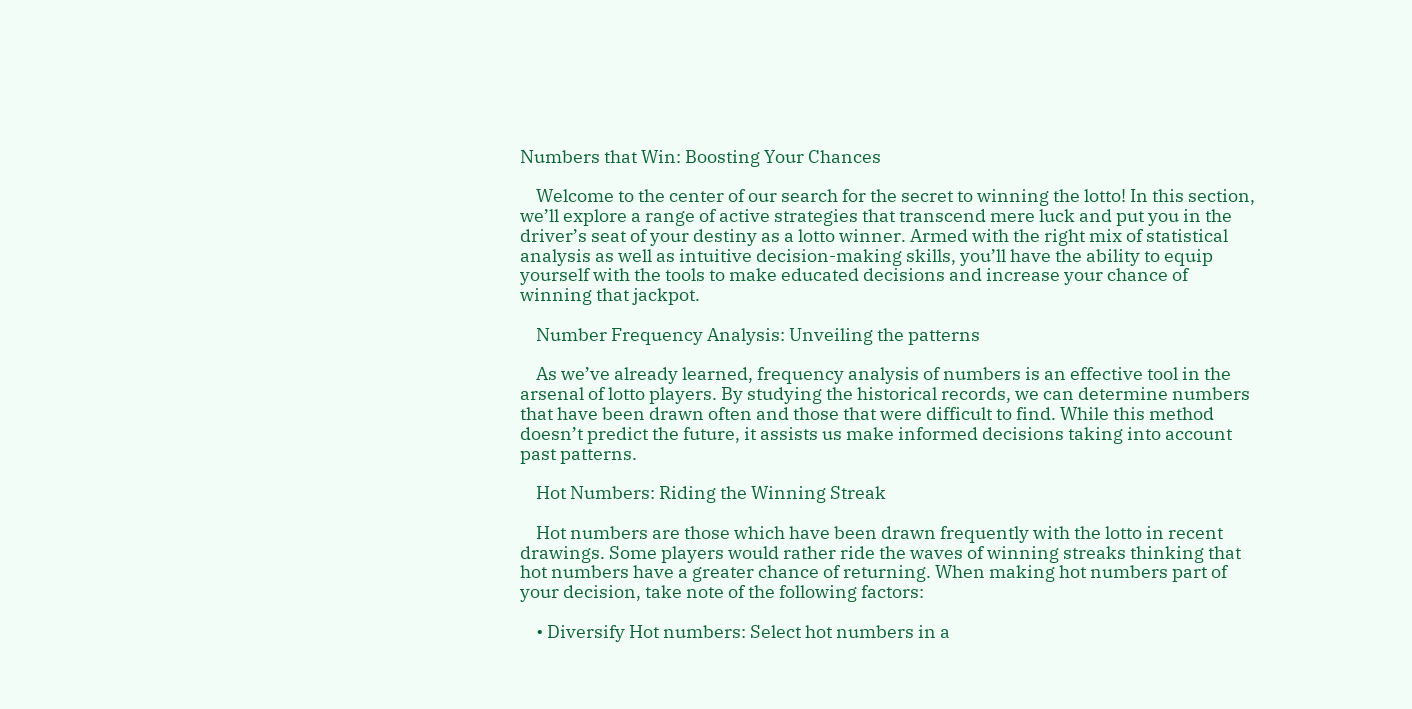Numbers that Win: Boosting Your Chances

    Welcome to the center of our search for the secret to winning the lotto! In this section, we’ll explore a range of active strategies that transcend mere luck and put you in the driver’s seat of your destiny as a lotto winner. Armed with the right mix of statistical analysis as well as intuitive decision-making skills, you’ll have the ability to equip yourself with the tools to make educated decisions and increase your chance of winning that jackpot.

    Number Frequency Analysis: Unveiling the patterns

    As we’ve already learned, frequency analysis of numbers is an effective tool in the arsenal of lotto players. By studying the historical records, we can determine numbers that have been drawn often and those that were difficult to find. While this method doesn’t predict the future, it assists us make informed decisions taking into account past patterns.

    Hot Numbers: Riding the Winning Streak

    Hot numbers are those which have been drawn frequently with the lotto in recent drawings. Some players would rather ride the waves of winning streaks thinking that hot numbers have a greater chance of returning. When making hot numbers part of your decision, take note of the following factors:

    • Diversify Hot numbers: Select hot numbers in a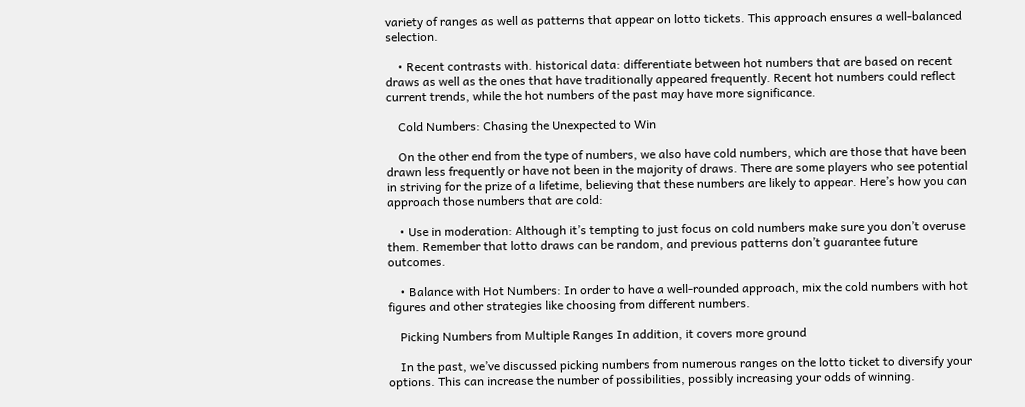variety of ranges as well as patterns that appear on lotto tickets. This approach ensures a well-balanced selection.

    • Recent contrasts with. historical data: differentiate between hot numbers that are based on recent draws as well as the ones that have traditionally appeared frequently. Recent hot numbers could reflect current trends, while the hot numbers of the past may have more significance.

    Cold Numbers: Chasing the Unexpected to Win

    On the other end from the type of numbers, we also have cold numbers, which are those that have been drawn less frequently or have not been in the majority of draws. There are some players who see potential in striving for the prize of a lifetime, believing that these numbers are likely to appear. Here’s how you can approach those numbers that are cold:

    • Use in moderation: Although it’s tempting to just focus on cold numbers make sure you don’t overuse them. Remember that lotto draws can be random, and previous patterns don’t guarantee future outcomes.

    • Balance with Hot Numbers: In order to have a well-rounded approach, mix the cold numbers with hot figures and other strategies like choosing from different numbers.

    Picking Numbers from Multiple Ranges In addition, it covers more ground

    In the past, we’ve discussed picking numbers from numerous ranges on the lotto ticket to diversify your options. This can increase the number of possibilities, possibly increasing your odds of winning.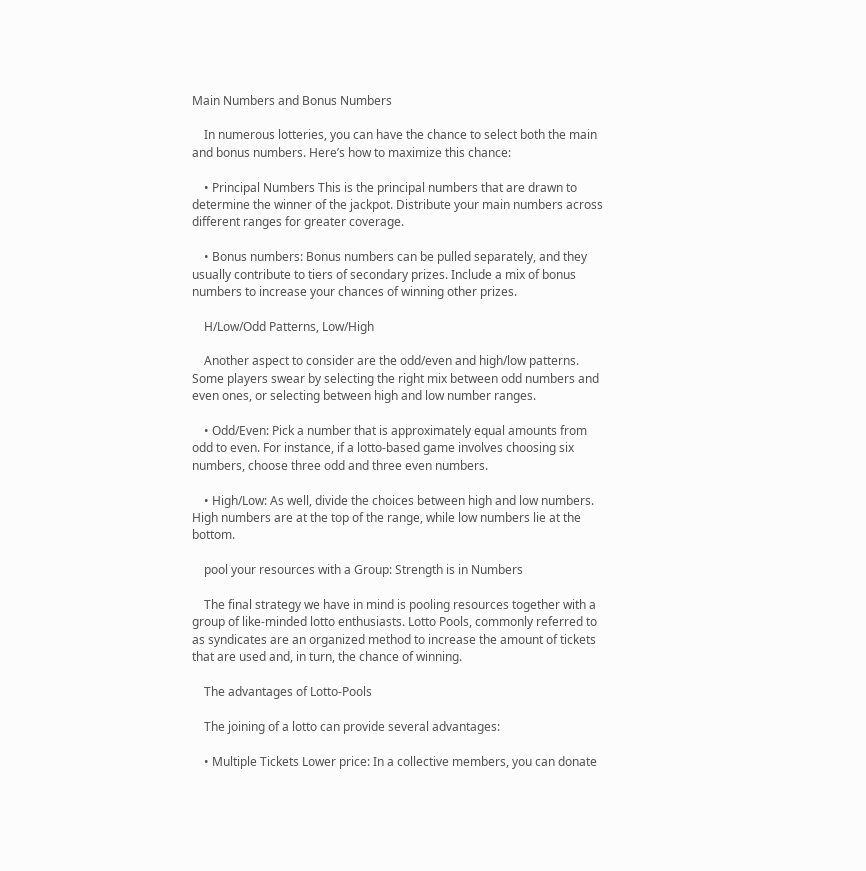Main Numbers and Bonus Numbers

    In numerous lotteries, you can have the chance to select both the main and bonus numbers. Here’s how to maximize this chance:

    • Principal Numbers This is the principal numbers that are drawn to determine the winner of the jackpot. Distribute your main numbers across different ranges for greater coverage.

    • Bonus numbers: Bonus numbers can be pulled separately, and they usually contribute to tiers of secondary prizes. Include a mix of bonus numbers to increase your chances of winning other prizes.

    H/Low/Odd Patterns, Low/High

    Another aspect to consider are the odd/even and high/low patterns. Some players swear by selecting the right mix between odd numbers and even ones, or selecting between high and low number ranges.

    • Odd/Even: Pick a number that is approximately equal amounts from odd to even. For instance, if a lotto-based game involves choosing six numbers, choose three odd and three even numbers.

    • High/Low: As well, divide the choices between high and low numbers. High numbers are at the top of the range, while low numbers lie at the bottom.

    pool your resources with a Group: Strength is in Numbers

    The final strategy we have in mind is pooling resources together with a group of like-minded lotto enthusiasts. Lotto Pools, commonly referred to as syndicates are an organized method to increase the amount of tickets that are used and, in turn, the chance of winning.

    The advantages of Lotto-Pools

    The joining of a lotto can provide several advantages:

    • Multiple Tickets Lower price: In a collective members, you can donate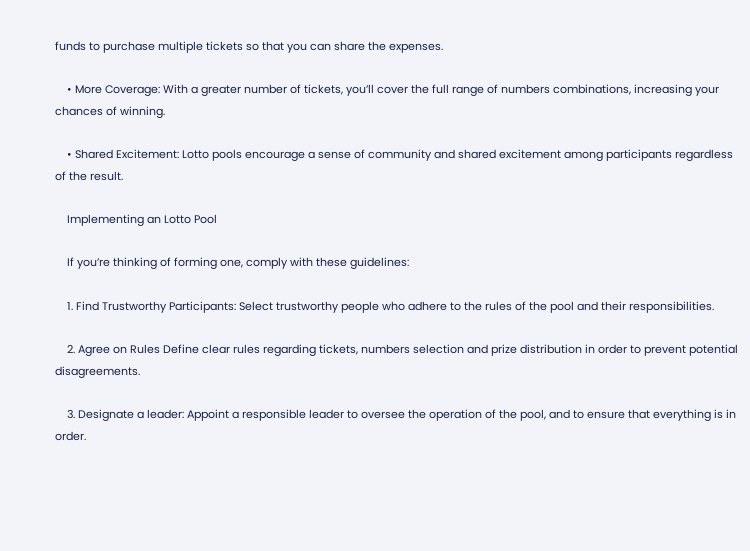funds to purchase multiple tickets so that you can share the expenses.

    • More Coverage: With a greater number of tickets, you’ll cover the full range of numbers combinations, increasing your chances of winning.

    • Shared Excitement: Lotto pools encourage a sense of community and shared excitement among participants regardless of the result.

    Implementing an Lotto Pool

    If you’re thinking of forming one, comply with these guidelines:

    1. Find Trustworthy Participants: Select trustworthy people who adhere to the rules of the pool and their responsibilities.

    2. Agree on Rules Define clear rules regarding tickets, numbers selection and prize distribution in order to prevent potential disagreements.

    3. Designate a leader: Appoint a responsible leader to oversee the operation of the pool, and to ensure that everything is in order.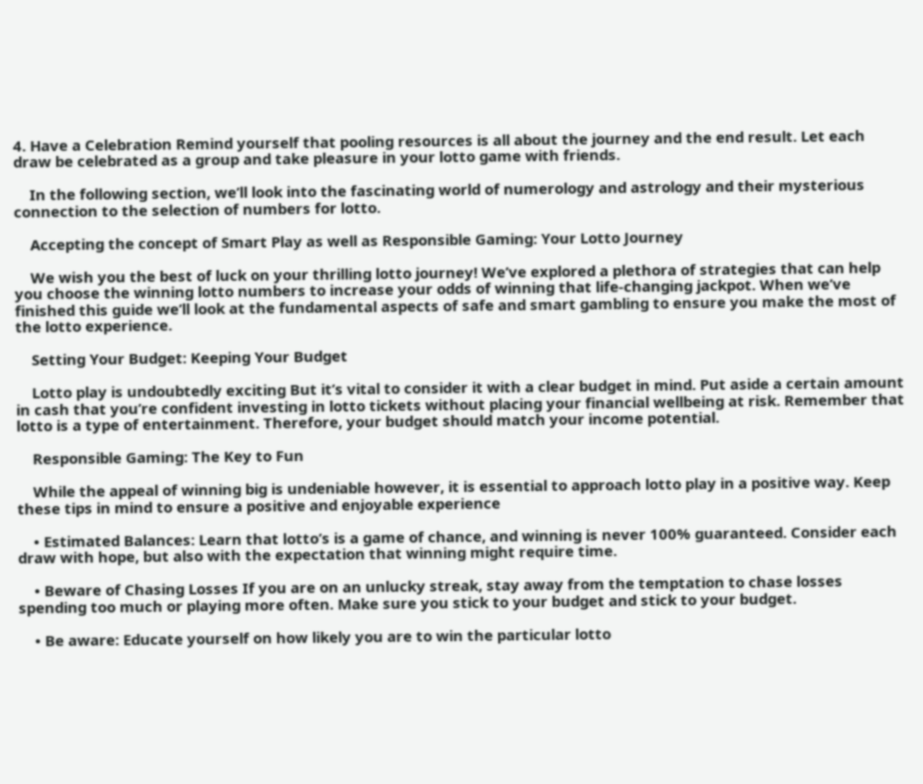4. Have a Celebration Remind yourself that pooling resources is all about the journey and the end result. Let each draw be celebrated as a group and take pleasure in your lotto game with friends.

    In the following section, we’ll look into the fascinating world of numerology and astrology and their mysterious connection to the selection of numbers for lotto.

    Accepting the concept of Smart Play as well as Responsible Gaming: Your Lotto Journey

    We wish you the best of luck on your thrilling lotto journey! We’ve explored a plethora of strategies that can help you choose the winning lotto numbers to increase your odds of winning that life-changing jackpot. When we’ve finished this guide we’ll look at the fundamental aspects of safe and smart gambling to ensure you make the most of the lotto experience.

    Setting Your Budget: Keeping Your Budget

    Lotto play is undoubtedly exciting But it’s vital to consider it with a clear budget in mind. Put aside a certain amount in cash that you’re confident investing in lotto tickets without placing your financial wellbeing at risk. Remember that lotto is a type of entertainment. Therefore, your budget should match your income potential.

    Responsible Gaming: The Key to Fun

    While the appeal of winning big is undeniable however, it is essential to approach lotto play in a positive way. Keep these tips in mind to ensure a positive and enjoyable experience

    • Estimated Balances: Learn that lotto’s is a game of chance, and winning is never 100% guaranteed. Consider each draw with hope, but also with the expectation that winning might require time.

    • Beware of Chasing Losses If you are on an unlucky streak, stay away from the temptation to chase losses spending too much or playing more often. Make sure you stick to your budget and stick to your budget.

    • Be aware: Educate yourself on how likely you are to win the particular lotto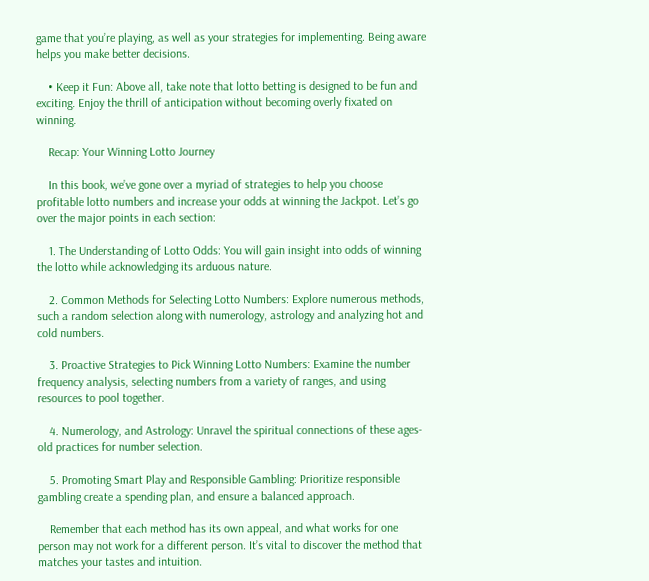game that you’re playing, as well as your strategies for implementing. Being aware helps you make better decisions.

    • Keep it Fun: Above all, take note that lotto betting is designed to be fun and exciting. Enjoy the thrill of anticipation without becoming overly fixated on winning.

    Recap: Your Winning Lotto Journey

    In this book, we’ve gone over a myriad of strategies to help you choose profitable lotto numbers and increase your odds at winning the Jackpot. Let’s go over the major points in each section:

    1. The Understanding of Lotto Odds: You will gain insight into odds of winning the lotto while acknowledging its arduous nature.

    2. Common Methods for Selecting Lotto Numbers: Explore numerous methods, such a random selection along with numerology, astrology and analyzing hot and cold numbers.

    3. Proactive Strategies to Pick Winning Lotto Numbers: Examine the number frequency analysis, selecting numbers from a variety of ranges, and using resources to pool together.

    4. Numerology, and Astrology: Unravel the spiritual connections of these ages-old practices for number selection.

    5. Promoting Smart Play and Responsible Gambling: Prioritize responsible gambling create a spending plan, and ensure a balanced approach.

    Remember that each method has its own appeal, and what works for one person may not work for a different person. It’s vital to discover the method that matches your tastes and intuition.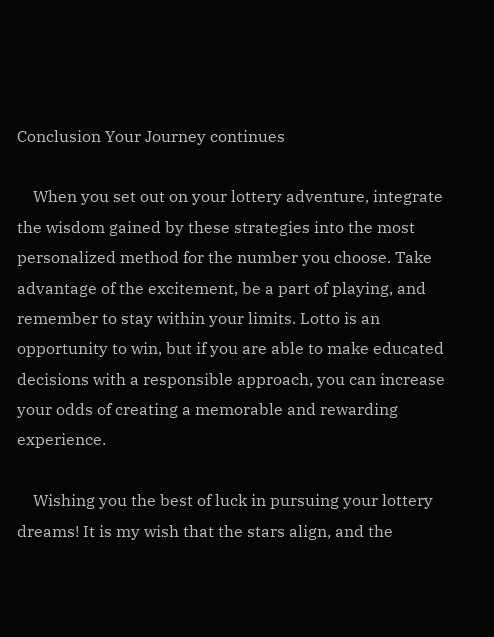Conclusion Your Journey continues

    When you set out on your lottery adventure, integrate the wisdom gained by these strategies into the most personalized method for the number you choose. Take advantage of the excitement, be a part of playing, and remember to stay within your limits. Lotto is an opportunity to win, but if you are able to make educated decisions with a responsible approach, you can increase your odds of creating a memorable and rewarding experience.

    Wishing you the best of luck in pursuing your lottery dreams! It is my wish that the stars align, and the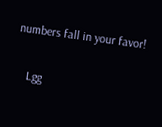numbers fall in your favor!

    Lgg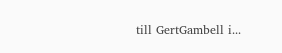till GertGambell i...